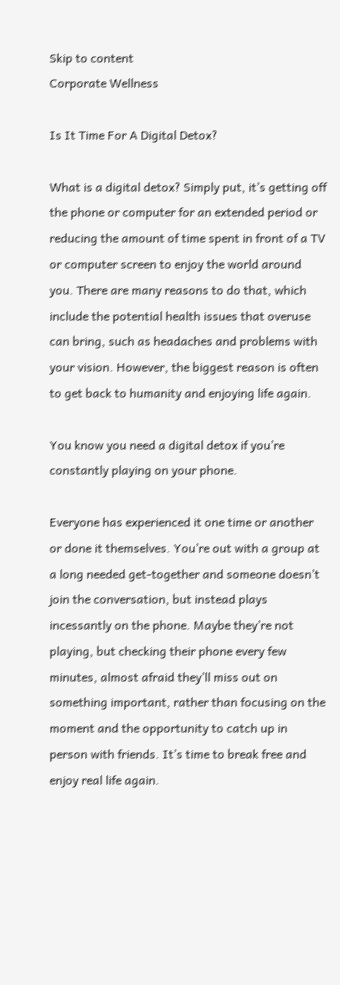Skip to content
Corporate Wellness

Is It Time For A Digital Detox?

What is a digital detox? Simply put, it’s getting off the phone or computer for an extended period or reducing the amount of time spent in front of a TV or computer screen to enjoy the world around you. There are many reasons to do that, which include the potential health issues that overuse can bring, such as headaches and problems with your vision. However, the biggest reason is often to get back to humanity and enjoying life again.

You know you need a digital detox if you’re constantly playing on your phone.

Everyone has experienced it one time or another or done it themselves. You’re out with a group at a long needed get-together and someone doesn’t join the conversation, but instead plays incessantly on the phone. Maybe they’re not playing, but checking their phone every few minutes, almost afraid they’ll miss out on something important, rather than focusing on the moment and the opportunity to catch up in person with friends. It’s time to break free and enjoy real life again.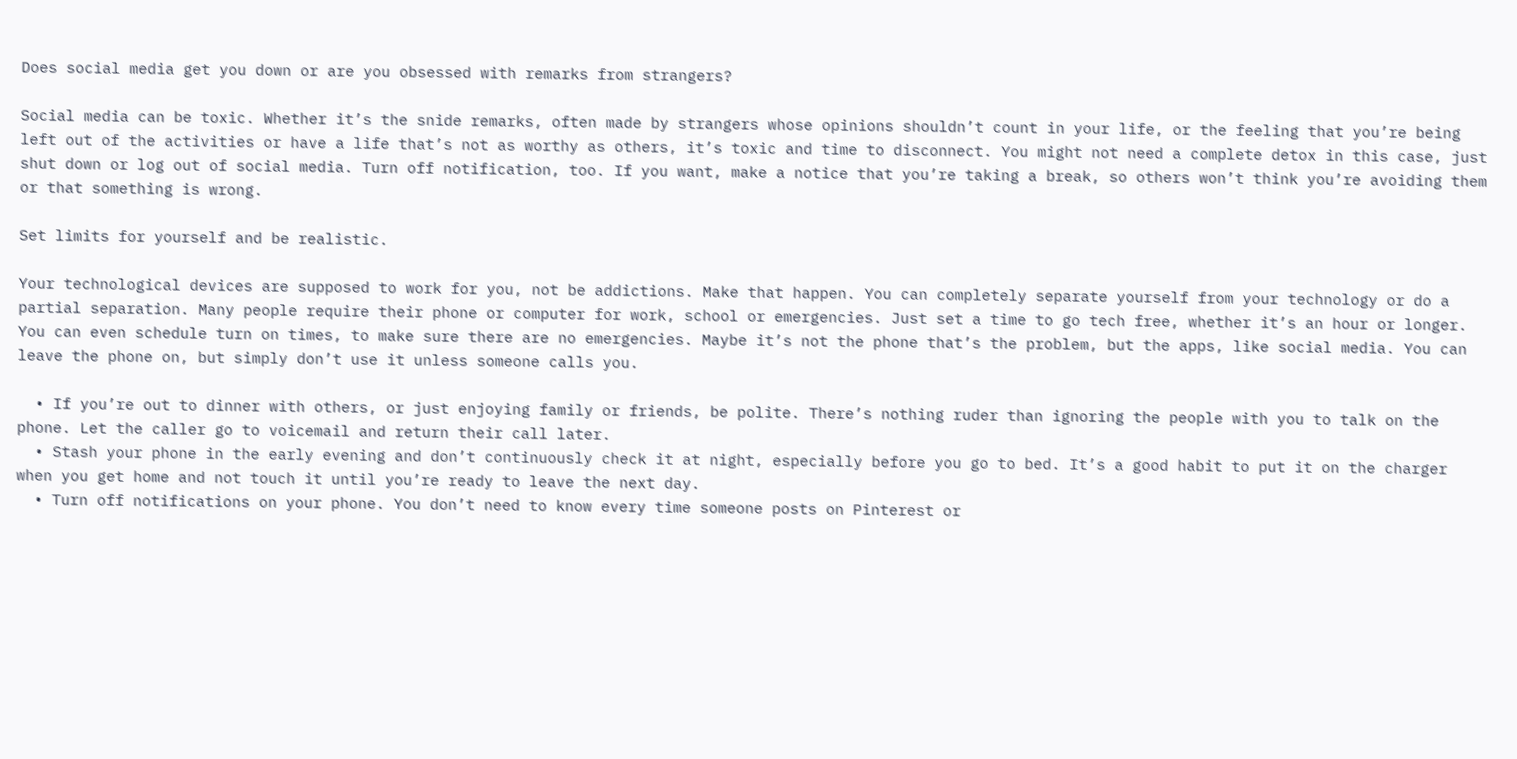Does social media get you down or are you obsessed with remarks from strangers?

Social media can be toxic. Whether it’s the snide remarks, often made by strangers whose opinions shouldn’t count in your life, or the feeling that you’re being left out of the activities or have a life that’s not as worthy as others, it’s toxic and time to disconnect. You might not need a complete detox in this case, just shut down or log out of social media. Turn off notification, too. If you want, make a notice that you’re taking a break, so others won’t think you’re avoiding them or that something is wrong.

Set limits for yourself and be realistic.

Your technological devices are supposed to work for you, not be addictions. Make that happen. You can completely separate yourself from your technology or do a partial separation. Many people require their phone or computer for work, school or emergencies. Just set a time to go tech free, whether it’s an hour or longer. You can even schedule turn on times, to make sure there are no emergencies. Maybe it’s not the phone that’s the problem, but the apps, like social media. You can leave the phone on, but simply don’t use it unless someone calls you.

  • If you’re out to dinner with others, or just enjoying family or friends, be polite. There’s nothing ruder than ignoring the people with you to talk on the phone. Let the caller go to voicemail and return their call later.
  • Stash your phone in the early evening and don’t continuously check it at night, especially before you go to bed. It’s a good habit to put it on the charger when you get home and not touch it until you’re ready to leave the next day.
  • Turn off notifications on your phone. You don’t need to know every time someone posts on Pinterest or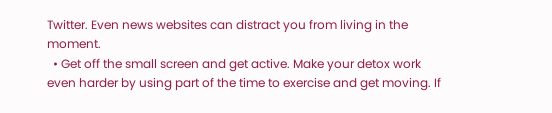Twitter. Even news websites can distract you from living in the moment.
  • Get off the small screen and get active. Make your detox work even harder by using part of the time to exercise and get moving. If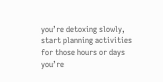you’re detoxing slowly, start planning activities for those hours or days you’re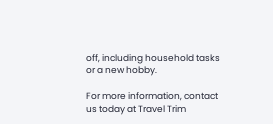off, including household tasks or a new hobby.

For more information, contact us today at Travel Trim